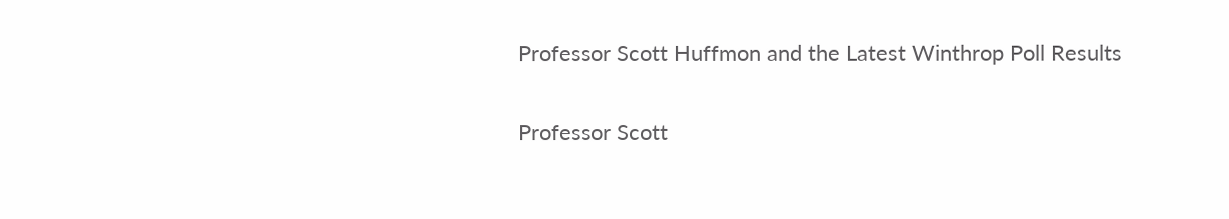Professor Scott Huffmon and the Latest Winthrop Poll Results

Professor Scott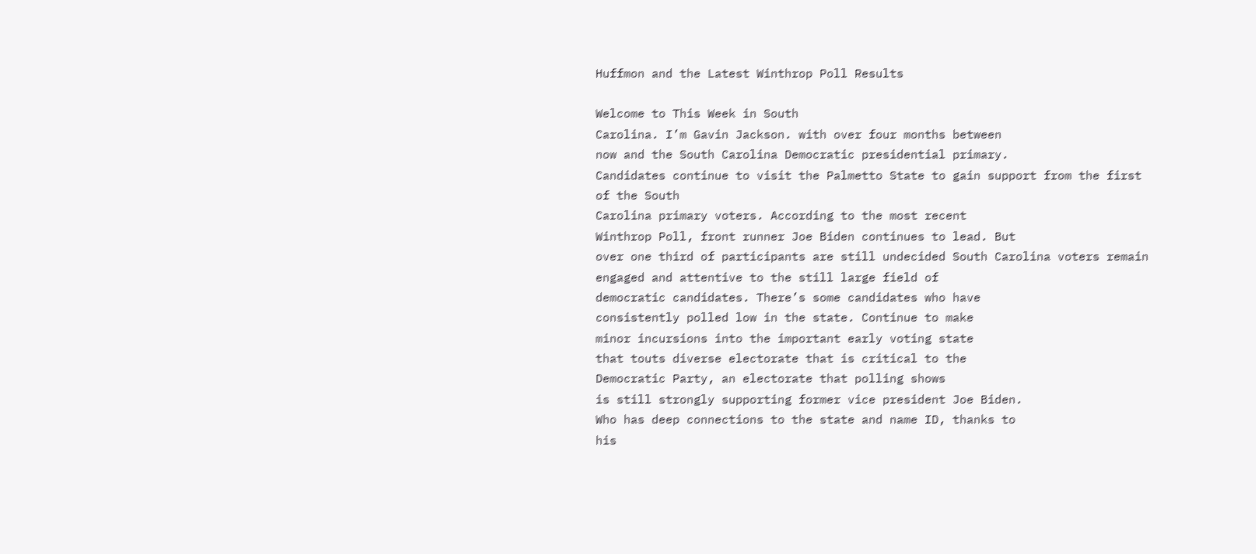Huffmon and the Latest Winthrop Poll Results

Welcome to This Week in South
Carolina. I’m Gavin Jackson. with over four months between
now and the South Carolina Democratic presidential primary.
Candidates continue to visit the Palmetto State to gain support from the first of the South
Carolina primary voters. According to the most recent
Winthrop Poll, front runner Joe Biden continues to lead. But
over one third of participants are still undecided South Carolina voters remain
engaged and attentive to the still large field of
democratic candidates. There’s some candidates who have
consistently polled low in the state. Continue to make
minor incursions into the important early voting state
that touts diverse electorate that is critical to the
Democratic Party, an electorate that polling shows
is still strongly supporting former vice president Joe Biden.
Who has deep connections to the state and name ID, thanks to
his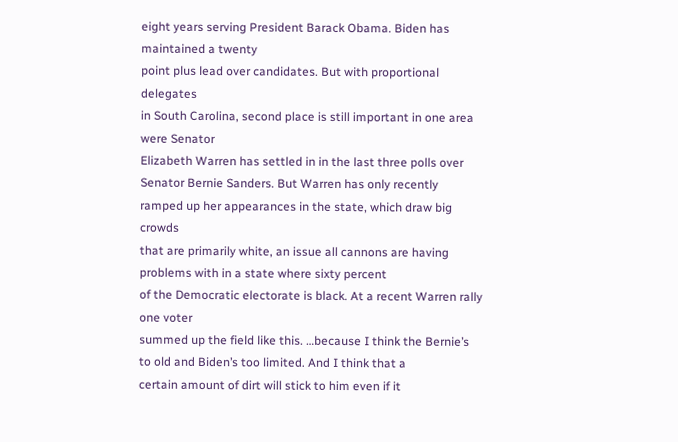eight years serving President Barack Obama. Biden has maintained a twenty
point plus lead over candidates. But with proportional delegates
in South Carolina, second place is still important in one area were Senator
Elizabeth Warren has settled in in the last three polls over
Senator Bernie Sanders. But Warren has only recently
ramped up her appearances in the state, which draw big crowds
that are primarily white, an issue all cannons are having
problems with in a state where sixty percent
of the Democratic electorate is black. At a recent Warren rally one voter
summed up the field like this. …because I think the Bernie’s
to old and Biden’s too limited. And I think that a
certain amount of dirt will stick to him even if it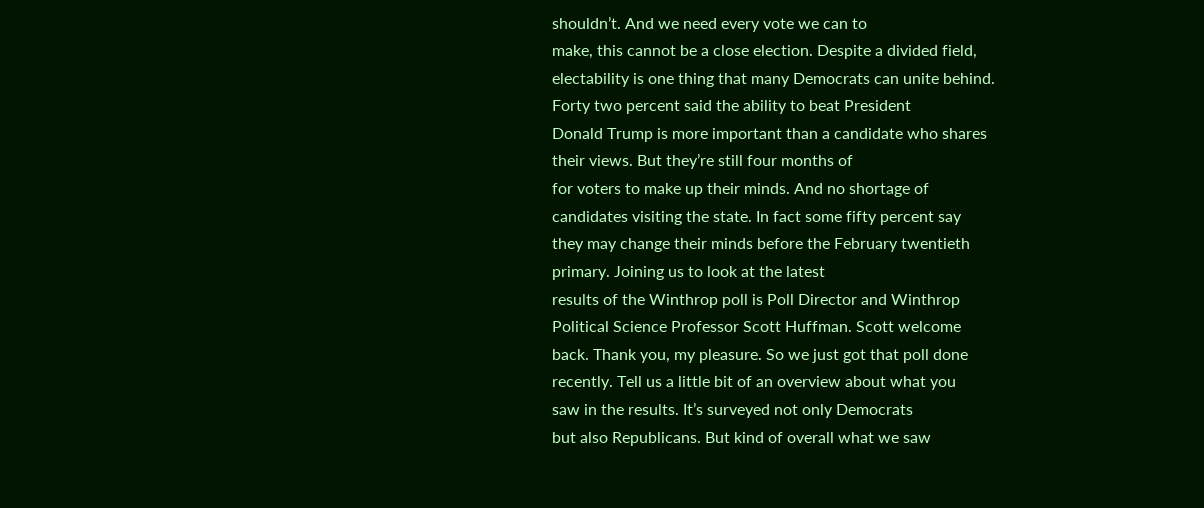shouldn’t. And we need every vote we can to
make, this cannot be a close election. Despite a divided field,
electability is one thing that many Democrats can unite behind.
Forty two percent said the ability to beat President
Donald Trump is more important than a candidate who shares
their views. But they’re still four months of
for voters to make up their minds. And no shortage of
candidates visiting the state. In fact some fifty percent say
they may change their minds before the February twentieth
primary. Joining us to look at the latest
results of the Winthrop poll is Poll Director and Winthrop
Political Science Professor Scott Huffman. Scott welcome
back. Thank you, my pleasure. So we just got that poll done
recently. Tell us a little bit of an overview about what you
saw in the results. It’s surveyed not only Democrats
but also Republicans. But kind of overall what we saw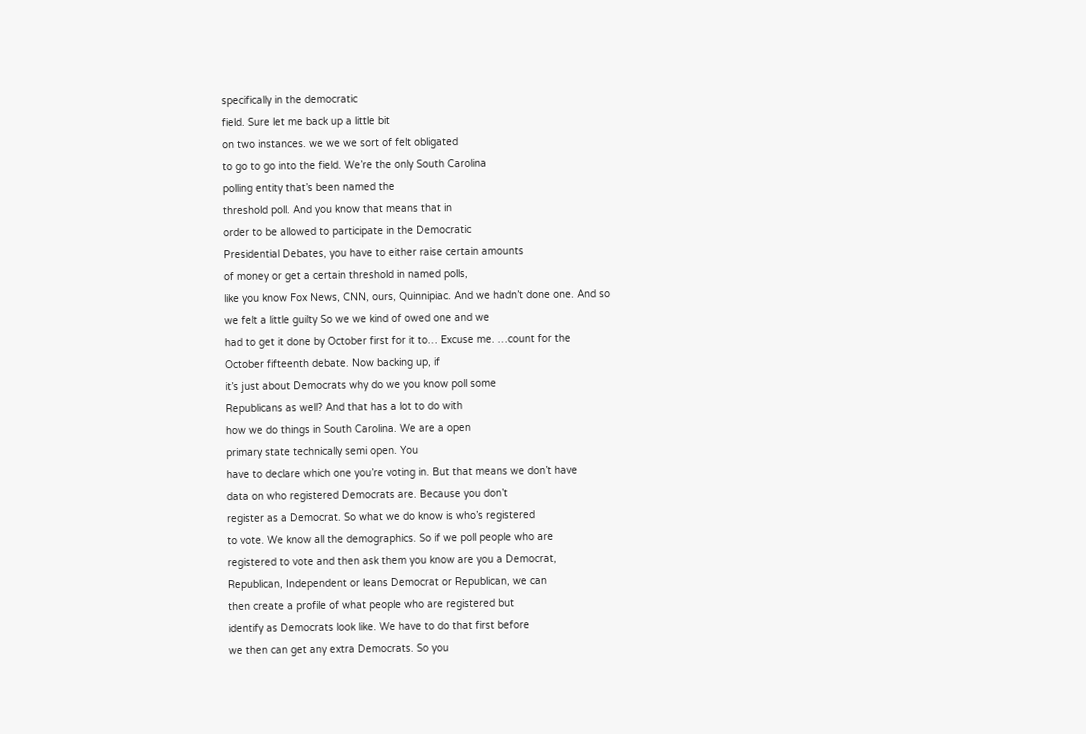specifically in the democratic
field. Sure let me back up a little bit
on two instances. we we we sort of felt obligated
to go to go into the field. We’re the only South Carolina
polling entity that’s been named the
threshold poll. And you know that means that in
order to be allowed to participate in the Democratic
Presidential Debates, you have to either raise certain amounts
of money or get a certain threshold in named polls,
like you know Fox News, CNN, ours, Quinnipiac. And we hadn’t done one. And so
we felt a little guilty So we we kind of owed one and we
had to get it done by October first for it to… Excuse me. …count for the
October fifteenth debate. Now backing up, if
it’s just about Democrats why do we you know poll some
Republicans as well? And that has a lot to do with
how we do things in South Carolina. We are a open
primary state technically semi open. You
have to declare which one you’re voting in. But that means we don’t have
data on who registered Democrats are. Because you don’t
register as a Democrat. So what we do know is who’s registered
to vote. We know all the demographics. So if we poll people who are
registered to vote and then ask them you know are you a Democrat,
Republican, Independent or leans Democrat or Republican, we can
then create a profile of what people who are registered but
identify as Democrats look like. We have to do that first before
we then can get any extra Democrats. So you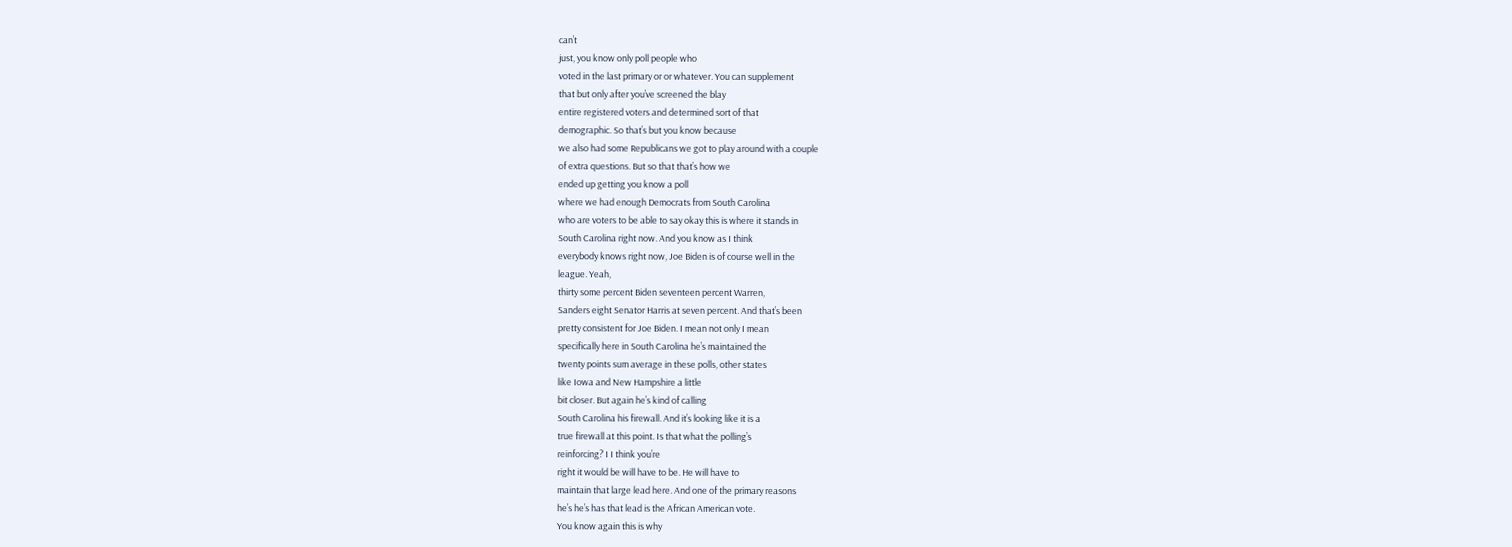can’t
just, you know only poll people who
voted in the last primary or or whatever. You can supplement
that but only after you’ve screened the blay
entire registered voters and determined sort of that
demographic. So that’s but you know because
we also had some Republicans we got to play around with a couple
of extra questions. But so that that’s how we
ended up getting you know a poll
where we had enough Democrats from South Carolina
who are voters to be able to say okay this is where it stands in
South Carolina right now. And you know as I think
everybody knows right now, Joe Biden is of course well in the
league. Yeah,
thirty some percent Biden seventeen percent Warren,
Sanders eight Senator Harris at seven percent. And that’s been
pretty consistent for Joe Biden. I mean not only I mean
specifically here in South Carolina he’s maintained the
twenty points sum average in these polls, other states
like Iowa and New Hampshire a little
bit closer. But again he’s kind of calling
South Carolina his firewall. And it’s looking like it is a
true firewall at this point. Is that what the polling’s
reinforcing? I I think you’re
right it would be will have to be. He will have to
maintain that large lead here. And one of the primary reasons
he’s he’s has that lead is the African American vote.
You know again this is why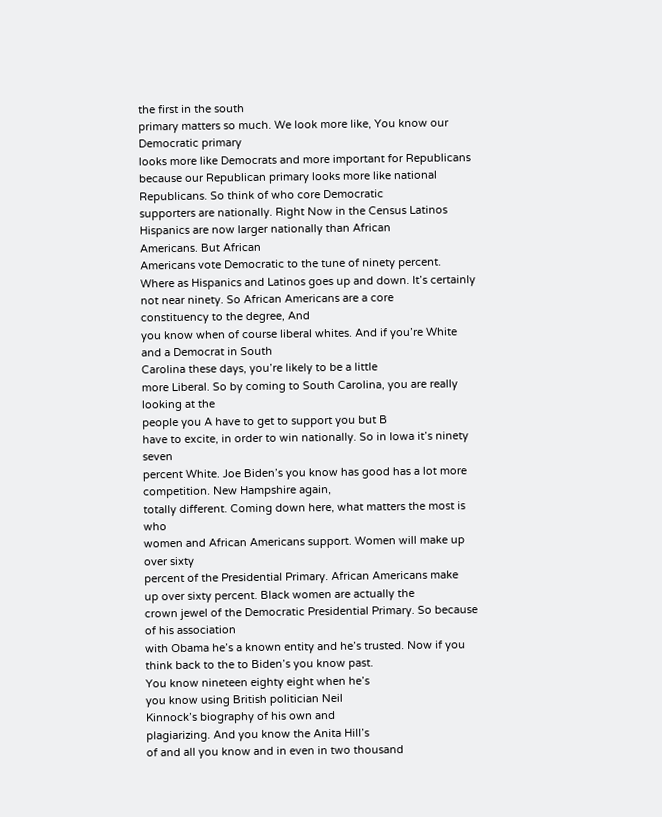the first in the south
primary matters so much. We look more like, You know our Democratic primary
looks more like Democrats and more important for Republicans
because our Republican primary looks more like national
Republicans. So think of who core Democratic
supporters are nationally. Right Now in the Census Latinos
Hispanics are now larger nationally than African
Americans. But African
Americans vote Democratic to the tune of ninety percent.
Where as Hispanics and Latinos goes up and down. It’s certainly
not near ninety. So African Americans are a core
constituency to the degree, And
you know when of course liberal whites. And if you’re White and a Democrat in South
Carolina these days, you’re likely to be a little
more Liberal. So by coming to South Carolina, you are really looking at the
people you A have to get to support you but B
have to excite, in order to win nationally. So in Iowa it’s ninety seven
percent White. Joe Biden’s you know has good has a lot more
competition. New Hampshire again,
totally different. Coming down here, what matters the most is who
women and African Americans support. Women will make up over sixty
percent of the Presidential Primary. African Americans make
up over sixty percent. Black women are actually the
crown jewel of the Democratic Presidential Primary. So because of his association
with Obama he’s a known entity and he’s trusted. Now if you
think back to the to Biden’s you know past.
You know nineteen eighty eight when he’s
you know using British politician Neil
Kinnock’s biography of his own and
plagiarizing. And you know the Anita Hill’s
of and all you know and in even in two thousand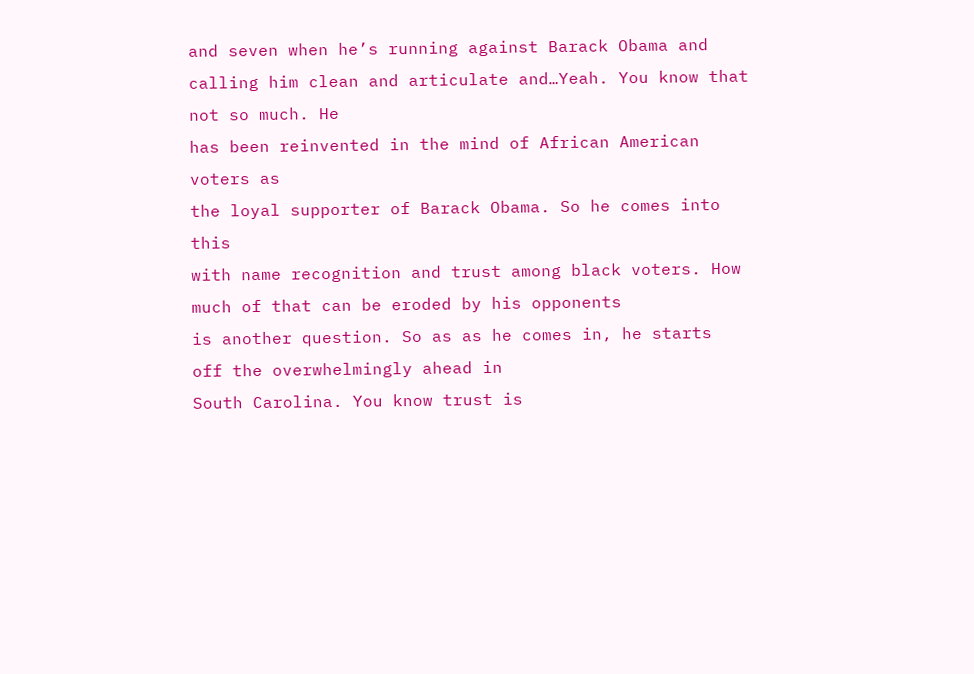and seven when he’s running against Barack Obama and
calling him clean and articulate and…Yeah. You know that not so much. He
has been reinvented in the mind of African American voters as
the loyal supporter of Barack Obama. So he comes into this
with name recognition and trust among black voters. How much of that can be eroded by his opponents
is another question. So as as he comes in, he starts
off the overwhelmingly ahead in
South Carolina. You know trust is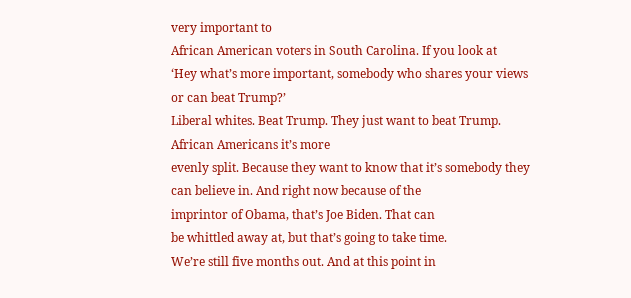very important to
African American voters in South Carolina. If you look at
‘Hey what’s more important, somebody who shares your views or can beat Trump?’
Liberal whites. Beat Trump. They just want to beat Trump. African Americans it’s more
evenly split. Because they want to know that it’s somebody they
can believe in. And right now because of the
imprintor of Obama, that’s Joe Biden. That can
be whittled away at, but that’s going to take time.
We’re still five months out. And at this point in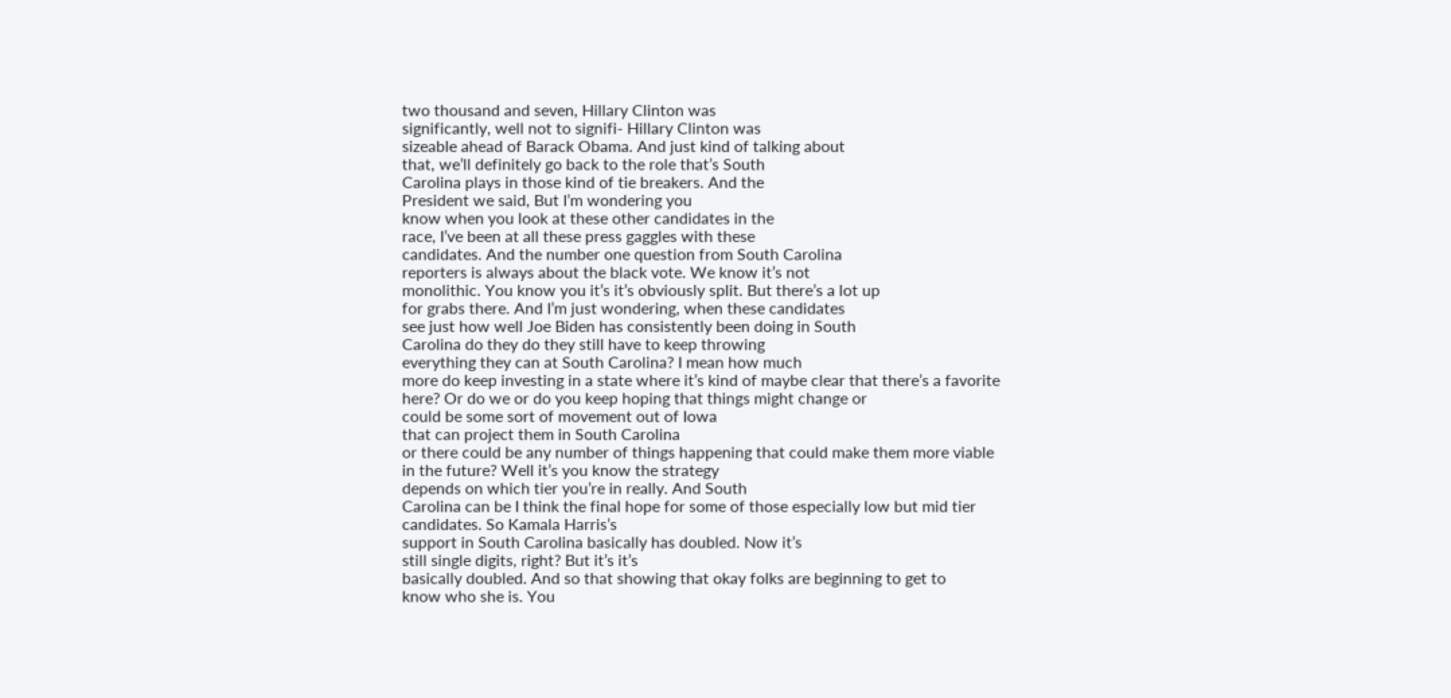two thousand and seven, Hillary Clinton was
significantly, well not to signifi- Hillary Clinton was
sizeable ahead of Barack Obama. And just kind of talking about
that, we’ll definitely go back to the role that’s South
Carolina plays in those kind of tie breakers. And the
President we said, But I’m wondering you
know when you look at these other candidates in the
race, I’ve been at all these press gaggles with these
candidates. And the number one question from South Carolina
reporters is always about the black vote. We know it’s not
monolithic. You know you it’s it’s obviously split. But there’s a lot up
for grabs there. And I’m just wondering, when these candidates
see just how well Joe Biden has consistently been doing in South
Carolina do they do they still have to keep throwing
everything they can at South Carolina? I mean how much
more do keep investing in a state where it’s kind of maybe clear that there’s a favorite
here? Or do we or do you keep hoping that things might change or
could be some sort of movement out of Iowa
that can project them in South Carolina
or there could be any number of things happening that could make them more viable
in the future? Well it’s you know the strategy
depends on which tier you’re in really. And South
Carolina can be I think the final hope for some of those especially low but mid tier
candidates. So Kamala Harris’s
support in South Carolina basically has doubled. Now it’s
still single digits, right? But it’s it’s
basically doubled. And so that showing that okay folks are beginning to get to
know who she is. You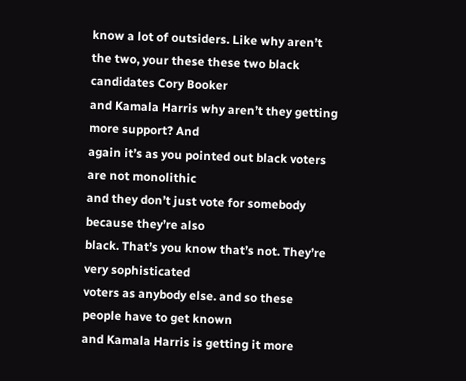know a lot of outsiders. Like why aren’t
the two, your these these two black candidates Cory Booker
and Kamala Harris why aren’t they getting more support? And
again it’s as you pointed out black voters are not monolithic
and they don’t just vote for somebody because they’re also
black. That’s you know that’s not. They’re very sophisticated
voters as anybody else. and so these people have to get known
and Kamala Harris is getting it more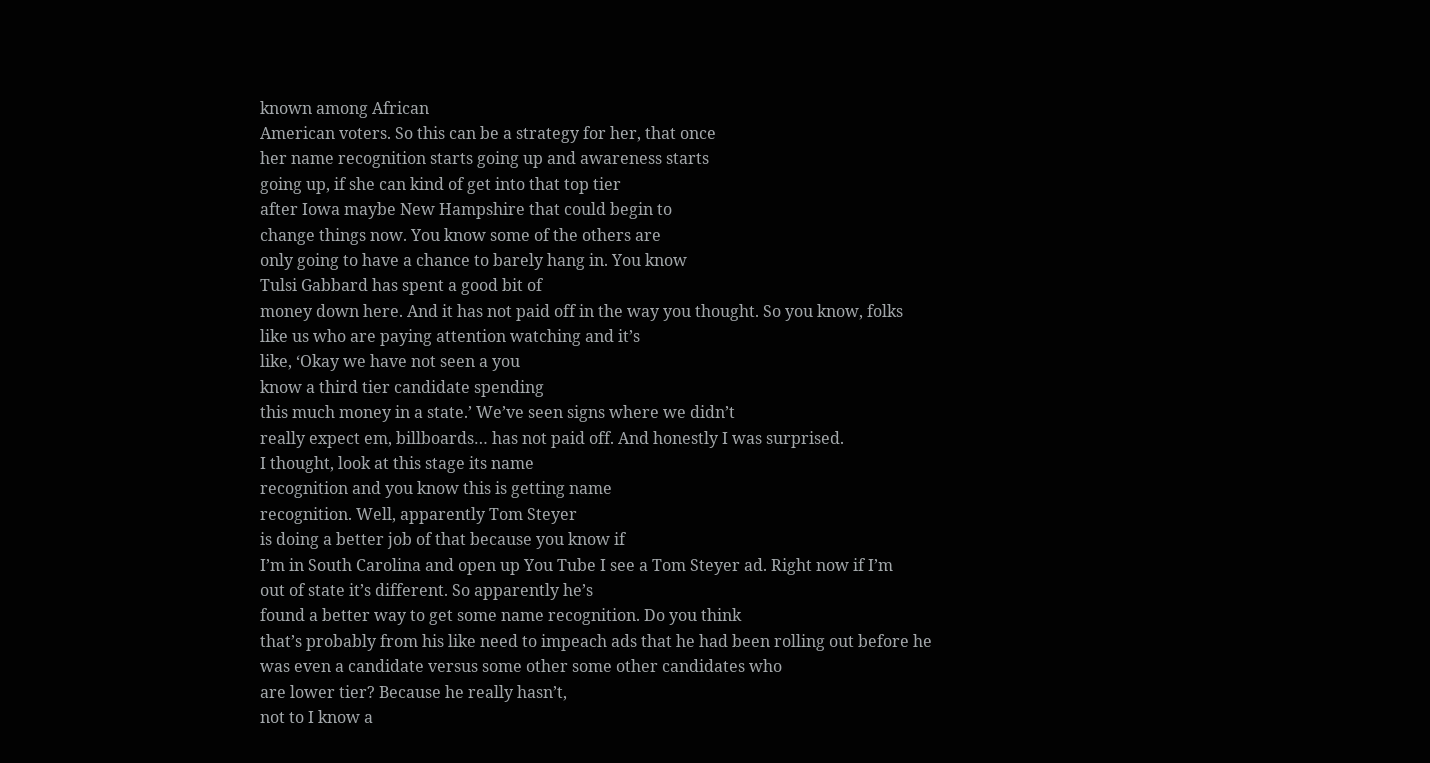known among African
American voters. So this can be a strategy for her, that once
her name recognition starts going up and awareness starts
going up, if she can kind of get into that top tier
after Iowa maybe New Hampshire that could begin to
change things now. You know some of the others are
only going to have a chance to barely hang in. You know
Tulsi Gabbard has spent a good bit of
money down here. And it has not paid off in the way you thought. So you know, folks
like us who are paying attention watching and it’s
like, ‘Okay we have not seen a you
know a third tier candidate spending
this much money in a state.’ We’ve seen signs where we didn’t
really expect em, billboards… has not paid off. And honestly I was surprised.
I thought, look at this stage its name
recognition and you know this is getting name
recognition. Well, apparently Tom Steyer
is doing a better job of that because you know if
I’m in South Carolina and open up You Tube I see a Tom Steyer ad. Right now if I’m
out of state it’s different. So apparently he’s
found a better way to get some name recognition. Do you think
that’s probably from his like need to impeach ads that he had been rolling out before he
was even a candidate versus some other some other candidates who
are lower tier? Because he really hasn’t,
not to I know a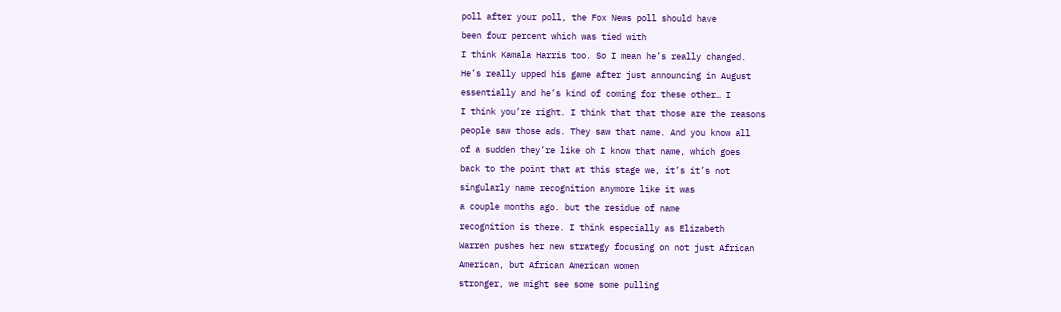poll after your poll, the Fox News poll should have
been four percent which was tied with
I think Kamala Harris too. So I mean he’s really changed.
He’s really upped his game after just announcing in August
essentially and he’s kind of coming for these other… I
I think you’re right. I think that that those are the reasons
people saw those ads. They saw that name. And you know all
of a sudden they’re like oh I know that name, which goes
back to the point that at this stage we, it’s it’s not
singularly name recognition anymore like it was
a couple months ago. but the residue of name
recognition is there. I think especially as Elizabeth
Warren pushes her new strategy focusing on not just African
American, but African American women
stronger, we might see some some pulling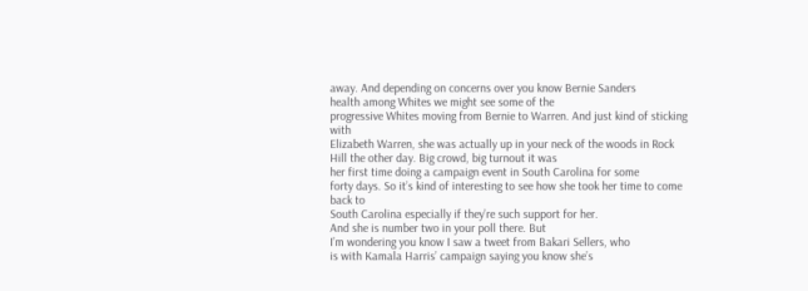away. And depending on concerns over you know Bernie Sanders
health among Whites we might see some of the
progressive Whites moving from Bernie to Warren. And just kind of sticking with
Elizabeth Warren, she was actually up in your neck of the woods in Rock
Hill the other day. Big crowd, big turnout it was
her first time doing a campaign event in South Carolina for some
forty days. So it’s kind of interesting to see how she took her time to come back to
South Carolina especially if they’re such support for her.
And she is number two in your poll there. But
I’m wondering you know I saw a tweet from Bakari Sellers, who
is with Kamala Harris’ campaign saying you know she’s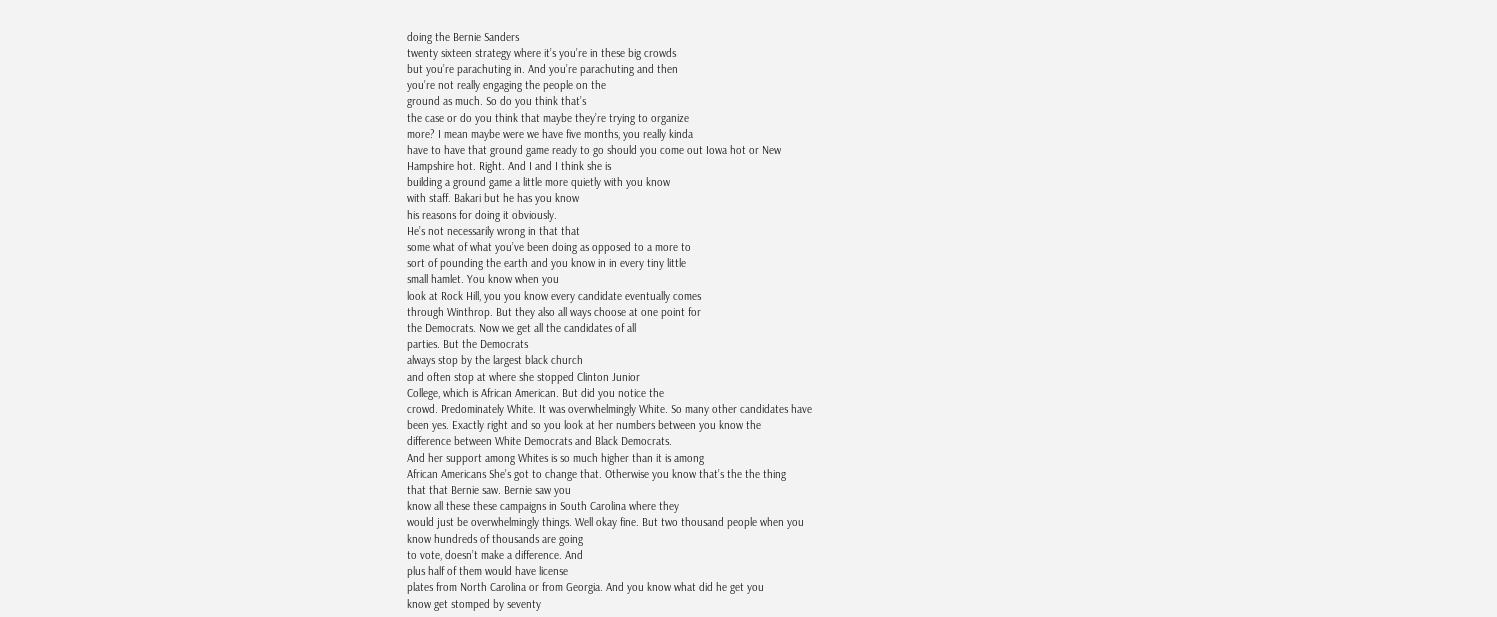doing the Bernie Sanders
twenty sixteen strategy where it’s you’re in these big crowds
but you’re parachuting in. And you’re parachuting and then
you’re not really engaging the people on the
ground as much. So do you think that’s
the case or do you think that maybe they’re trying to organize
more? I mean maybe were we have five months, you really kinda
have to have that ground game ready to go should you come out Iowa hot or New
Hampshire hot. Right. And I and I think she is
building a ground game a little more quietly with you know
with staff. Bakari but he has you know
his reasons for doing it obviously.
He’s not necessarily wrong in that that
some what of what you’ve been doing as opposed to a more to
sort of pounding the earth and you know in in every tiny little
small hamlet. You know when you
look at Rock Hill, you you know every candidate eventually comes
through Winthrop. But they also all ways choose at one point for
the Democrats. Now we get all the candidates of all
parties. But the Democrats
always stop by the largest black church
and often stop at where she stopped Clinton Junior
College, which is African American. But did you notice the
crowd. Predominately White. It was overwhelmingly White. So many other candidates have
been yes. Exactly right and so you look at her numbers between you know the
difference between White Democrats and Black Democrats.
And her support among Whites is so much higher than it is among
African Americans She’s got to change that. Otherwise you know that’s the the thing
that that Bernie saw. Bernie saw you
know all these these campaigns in South Carolina where they
would just be overwhelmingly things. Well okay fine. But two thousand people when you
know hundreds of thousands are going
to vote, doesn’t make a difference. And
plus half of them would have license
plates from North Carolina or from Georgia. And you know what did he get you
know get stomped by seventy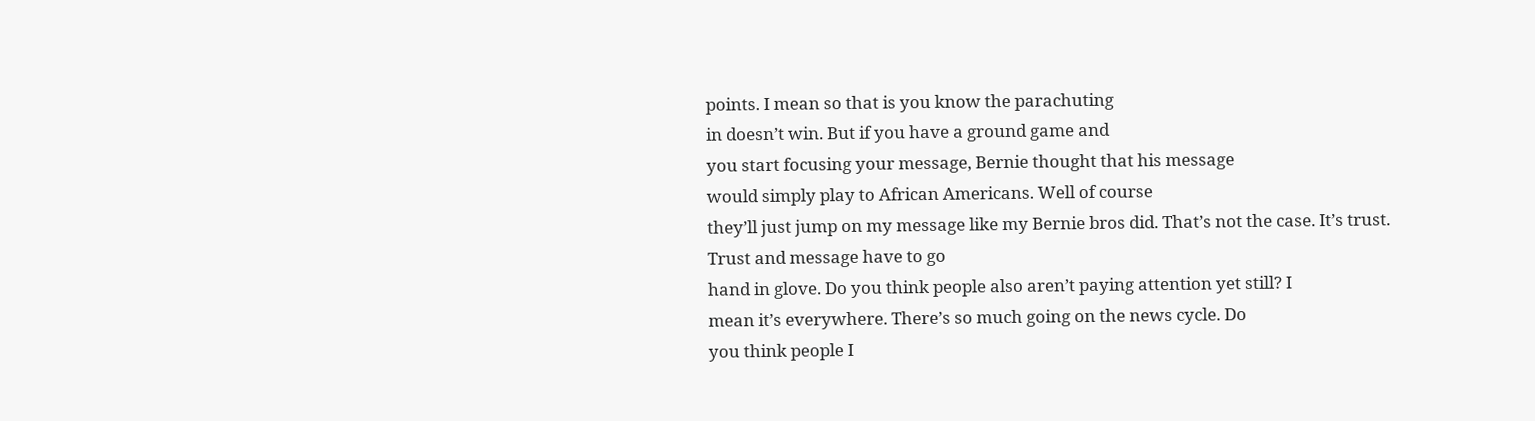points. I mean so that is you know the parachuting
in doesn’t win. But if you have a ground game and
you start focusing your message, Bernie thought that his message
would simply play to African Americans. Well of course
they’ll just jump on my message like my Bernie bros did. That’s not the case. It’s trust.
Trust and message have to go
hand in glove. Do you think people also aren’t paying attention yet still? I
mean it’s everywhere. There’s so much going on the news cycle. Do
you think people I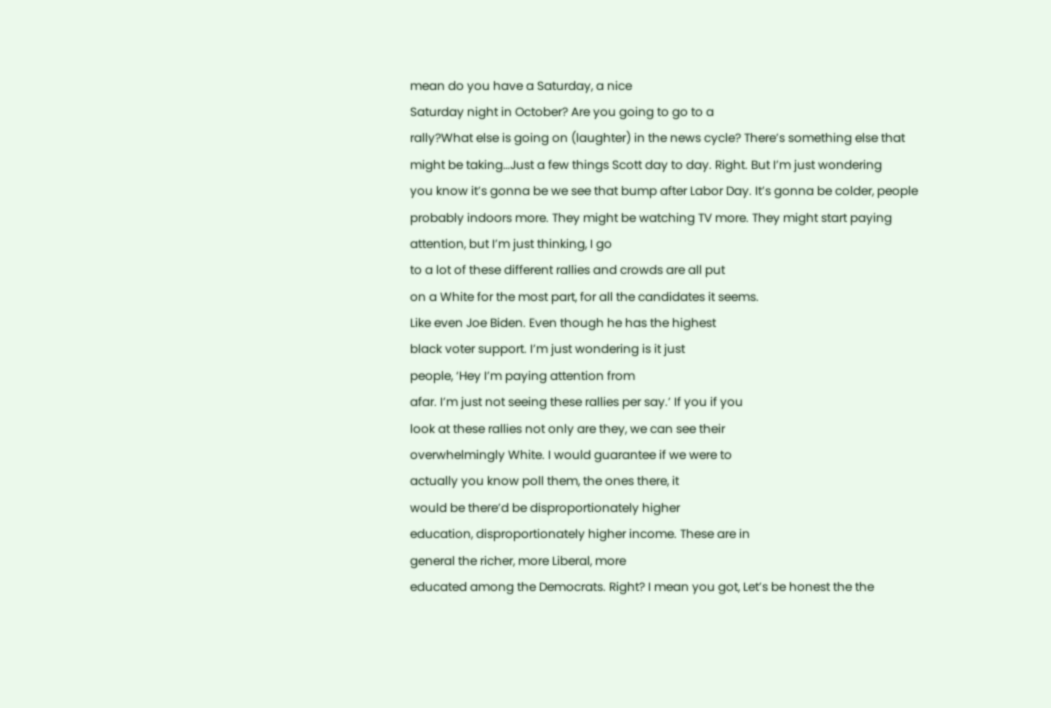mean do you have a Saturday, a nice
Saturday night in October? Are you going to go to a
rally?What else is going on (laughter) in the news cycle? There’s something else that
might be taking…Just a few things Scott day to day. Right. But I’m just wondering
you know it’s gonna be we see that bump after Labor Day. It’s gonna be colder, people
probably indoors more. They might be watching TV more. They might start paying
attention, but I’m just thinking, I go
to a lot of these different rallies and crowds are all put
on a White for the most part, for all the candidates it seems.
Like even Joe Biden. Even though he has the highest
black voter support. I’m just wondering is it just
people, ‘Hey I’m paying attention from
afar. I’m just not seeing these rallies per say.’ If you if you
look at these rallies not only are they, we can see their
overwhelmingly White. I would guarantee if we were to
actually you know poll them, the ones there, it
would be there’d be disproportionately higher
education, disproportionately higher income. These are in
general the richer, more Liberal, more
educated among the Democrats. Right? I mean you got, Let’s be honest the the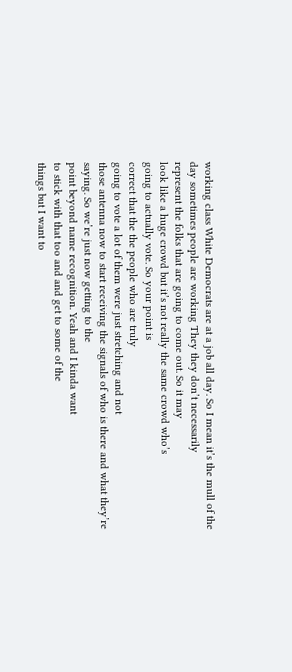working class White Democrats are at a job all day. So I mean it’s the mull of the
day sometimes people are working They they don’t necessarily
represent the folks that are going to come out. So it may
look like a huge crowd but it’s not really the same crowd who’s
going to actually vote. So your point is
correct that the the people who are truly
going to vote a lot of them were just stretching and not
those antenna now to start receiving the signals of who is there and what they’re
saying. So we’re just now getting to the
point beyond name recognition. Yeah and I kinda want
to stick with that too and and get to some of the
things but I want to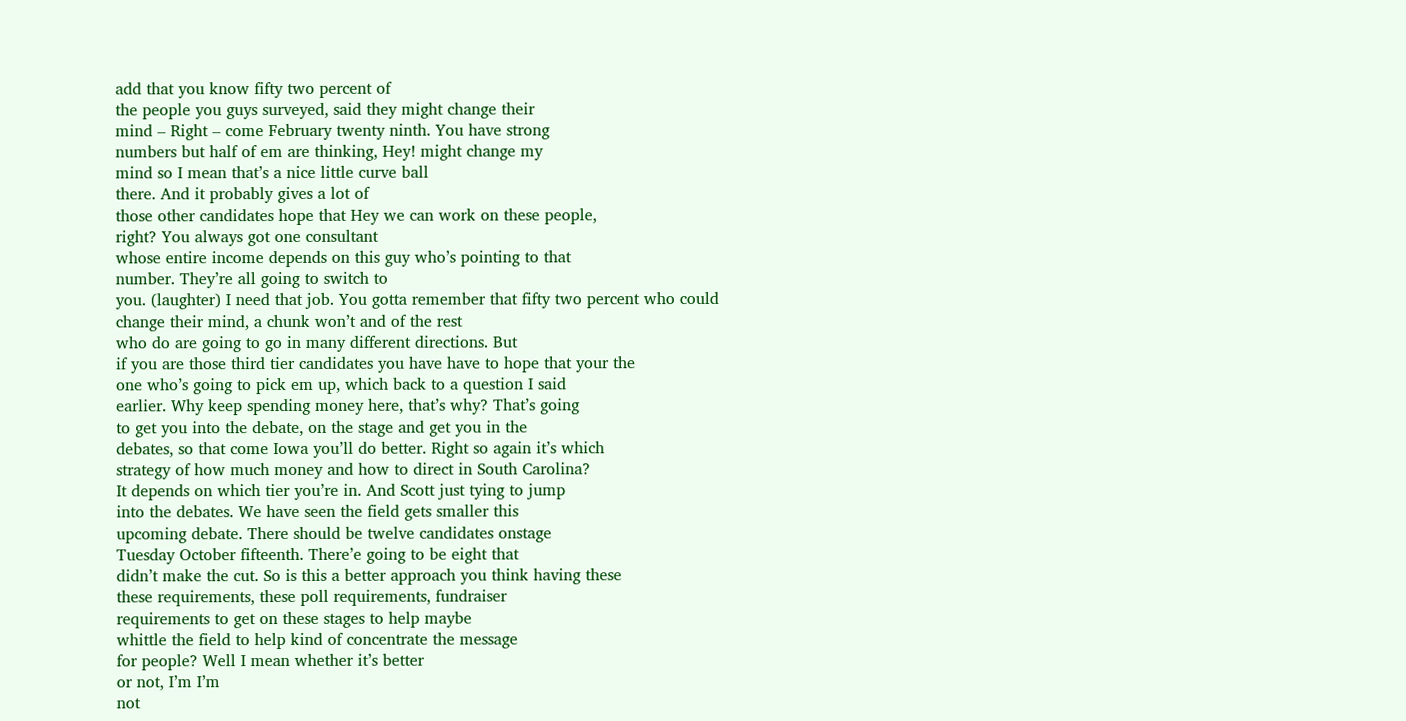add that you know fifty two percent of
the people you guys surveyed, said they might change their
mind – Right – come February twenty ninth. You have strong
numbers but half of em are thinking, Hey! might change my
mind so I mean that’s a nice little curve ball
there. And it probably gives a lot of
those other candidates hope that Hey we can work on these people,
right? You always got one consultant
whose entire income depends on this guy who’s pointing to that
number. They’re all going to switch to
you. (laughter) I need that job. You gotta remember that fifty two percent who could
change their mind, a chunk won’t and of the rest
who do are going to go in many different directions. But
if you are those third tier candidates you have have to hope that your the
one who’s going to pick em up, which back to a question I said
earlier. Why keep spending money here, that’s why? That’s going
to get you into the debate, on the stage and get you in the
debates, so that come Iowa you’ll do better. Right so again it’s which
strategy of how much money and how to direct in South Carolina?
It depends on which tier you’re in. And Scott just tying to jump
into the debates. We have seen the field gets smaller this
upcoming debate. There should be twelve candidates onstage
Tuesday October fifteenth. There’e going to be eight that
didn’t make the cut. So is this a better approach you think having these
these requirements, these poll requirements, fundraiser
requirements to get on these stages to help maybe
whittle the field to help kind of concentrate the message
for people? Well I mean whether it’s better
or not, I’m I’m
not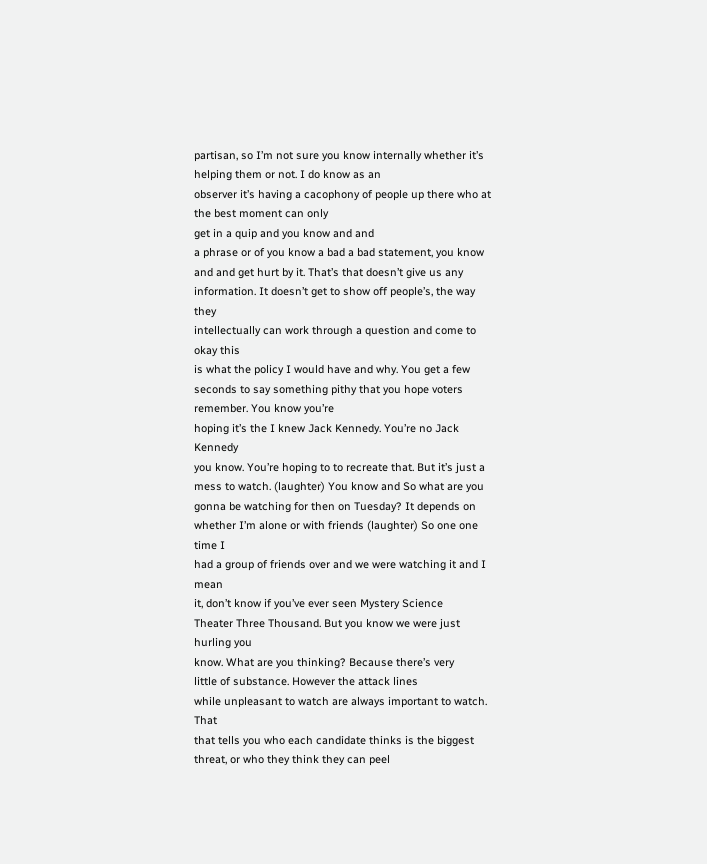partisan, so I’m not sure you know internally whether it’s
helping them or not. I do know as an
observer it’s having a cacophony of people up there who at the best moment can only
get in a quip and you know and and
a phrase or of you know a bad a bad statement, you know
and and get hurt by it. That’s that doesn’t give us any
information. It doesn’t get to show off people’s, the way they
intellectually can work through a question and come to okay this
is what the policy I would have and why. You get a few
seconds to say something pithy that you hope voters remember. You know you’re
hoping it’s the I knew Jack Kennedy. You’re no Jack Kennedy
you know. You’re hoping to to recreate that. But it’s just a
mess to watch. (laughter) You know and So what are you
gonna be watching for then on Tuesday? It depends on
whether I’m alone or with friends (laughter) So one one time I
had a group of friends over and we were watching it and I mean
it, don’t know if you’ve ever seen Mystery Science
Theater Three Thousand. But you know we were just hurling you
know. What are you thinking? Because there’s very
little of substance. However the attack lines
while unpleasant to watch are always important to watch. That
that tells you who each candidate thinks is the biggest
threat, or who they think they can peel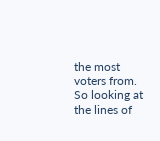the most voters from. So looking at the lines of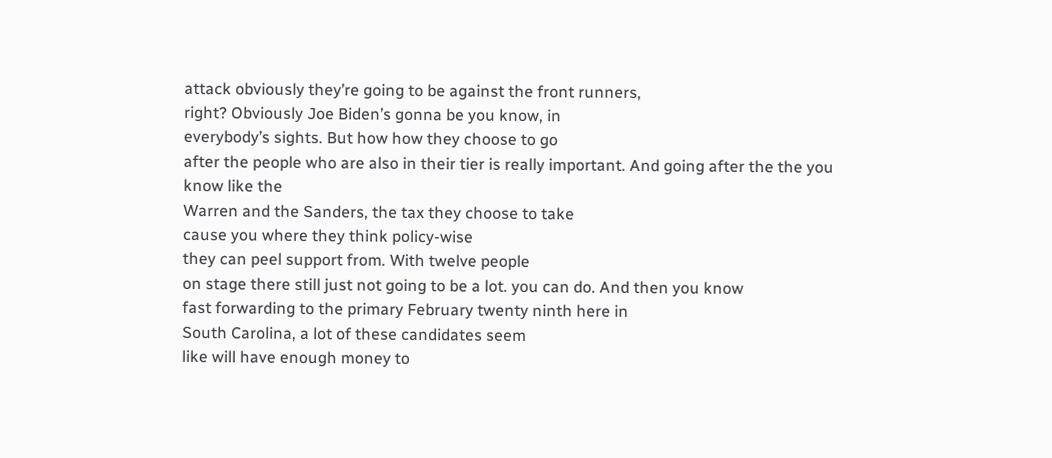attack obviously they’re going to be against the front runners,
right? Obviously Joe Biden’s gonna be you know, in
everybody’s sights. But how how they choose to go
after the people who are also in their tier is really important. And going after the the you know like the
Warren and the Sanders, the tax they choose to take
cause you where they think policy-wise
they can peel support from. With twelve people
on stage there still just not going to be a lot. you can do. And then you know
fast forwarding to the primary February twenty ninth here in
South Carolina, a lot of these candidates seem
like will have enough money to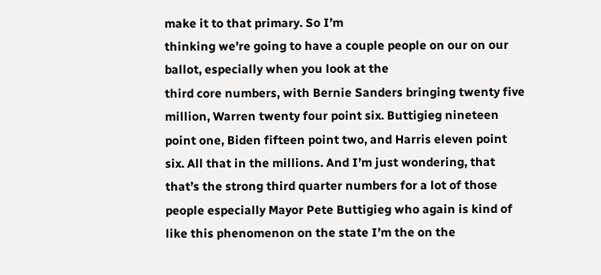make it to that primary. So I’m
thinking we’re going to have a couple people on our on our
ballot, especially when you look at the
third core numbers, with Bernie Sanders bringing twenty five
million, Warren twenty four point six. Buttigieg nineteen
point one, Biden fifteen point two, and Harris eleven point
six. All that in the millions. And I’m just wondering, that
that’s the strong third quarter numbers for a lot of those
people especially Mayor Pete Buttigieg who again is kind of
like this phenomenon on the state I’m the on the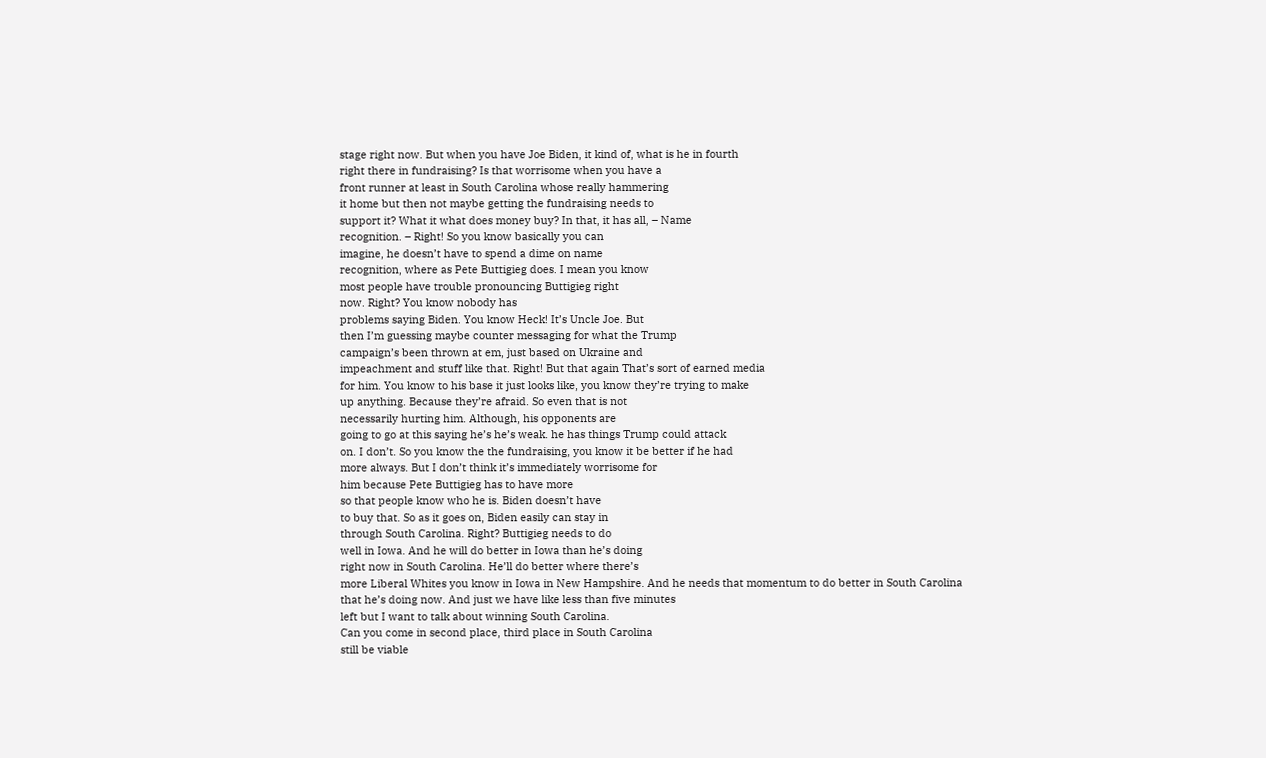stage right now. But when you have Joe Biden, it kind of, what is he in fourth
right there in fundraising? Is that worrisome when you have a
front runner at least in South Carolina whose really hammering
it home but then not maybe getting the fundraising needs to
support it? What it what does money buy? In that, it has all, – Name
recognition. – Right! So you know basically you can
imagine, he doesn’t have to spend a dime on name
recognition, where as Pete Buttigieg does. I mean you know
most people have trouble pronouncing Buttigieg right
now. Right? You know nobody has
problems saying Biden. You know Heck! It’s Uncle Joe. But
then I’m guessing maybe counter messaging for what the Trump
campaign’s been thrown at em, just based on Ukraine and
impeachment and stuff like that. Right! But that again That’s sort of earned media
for him. You know to his base it just looks like, you know they’re trying to make
up anything. Because they’re afraid. So even that is not
necessarily hurting him. Although, his opponents are
going to go at this saying he’s he’s weak. he has things Trump could attack
on. I don’t. So you know the the fundraising, you know it be better if he had
more always. But I don’t think it’s immediately worrisome for
him because Pete Buttigieg has to have more
so that people know who he is. Biden doesn’t have
to buy that. So as it goes on, Biden easily can stay in
through South Carolina. Right? Buttigieg needs to do
well in Iowa. And he will do better in Iowa than he’s doing
right now in South Carolina. He’ll do better where there’s
more Liberal Whites you know in Iowa in New Hampshire. And he needs that momentum to do better in South Carolina
that he’s doing now. And just we have like less than five minutes
left but I want to talk about winning South Carolina.
Can you come in second place, third place in South Carolina
still be viable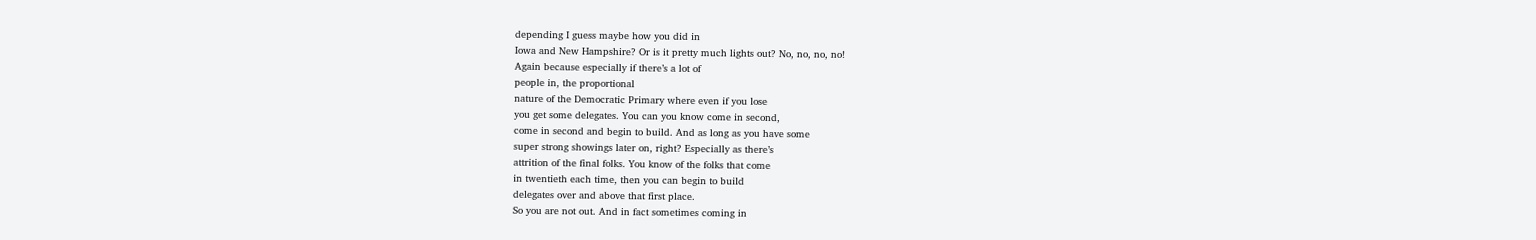depending I guess maybe how you did in
Iowa and New Hampshire? Or is it pretty much lights out? No, no, no, no!
Again because especially if there’s a lot of
people in, the proportional
nature of the Democratic Primary where even if you lose
you get some delegates. You can you know come in second,
come in second and begin to build. And as long as you have some
super strong showings later on, right? Especially as there’s
attrition of the final folks. You know of the folks that come
in twentieth each time, then you can begin to build
delegates over and above that first place.
So you are not out. And in fact sometimes coming in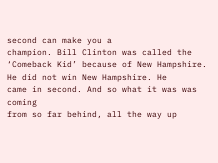second can make you a
champion. Bill Clinton was called the
‘Comeback Kid’ because of New Hampshire. He did not win New Hampshire. He
came in second. And so what it was was coming
from so far behind, all the way up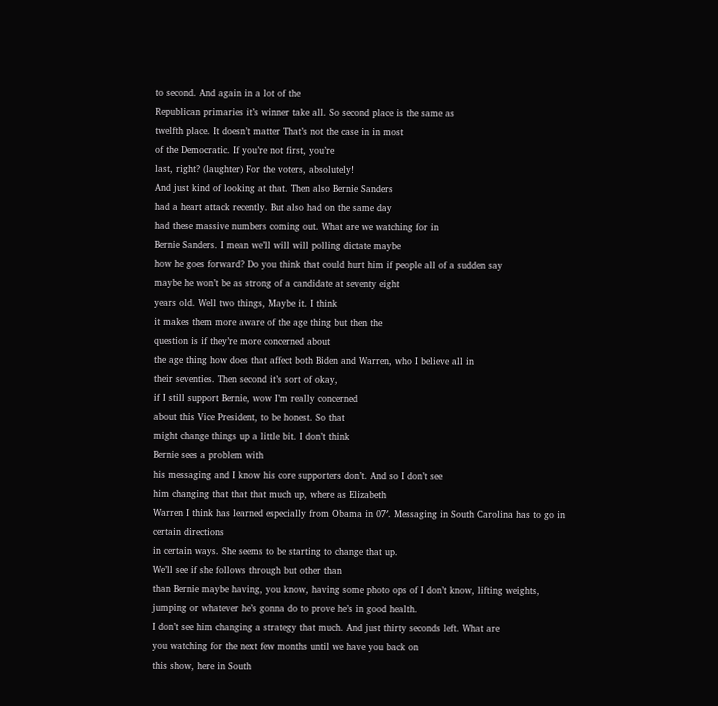to second. And again in a lot of the
Republican primaries it’s winner take all. So second place is the same as
twelfth place. It doesn’t matter That’s not the case in in most
of the Democratic. If you’re not first, you’re
last, right? (laughter) For the voters, absolutely!
And just kind of looking at that. Then also Bernie Sanders
had a heart attack recently. But also had on the same day
had these massive numbers coming out. What are we watching for in
Bernie Sanders. I mean we’ll will will polling dictate maybe
how he goes forward? Do you think that could hurt him if people all of a sudden say
maybe he won’t be as strong of a candidate at seventy eight
years old. Well two things, Maybe it. I think
it makes them more aware of the age thing but then the
question is if they’re more concerned about
the age thing how does that affect both Biden and Warren, who I believe all in
their seventies. Then second it’s sort of okay,
if I still support Bernie, wow I’m really concerned
about this Vice President, to be honest. So that
might change things up a little bit. I don’t think
Bernie sees a problem with
his messaging and I know his core supporters don’t. And so I don’t see
him changing that that that much up, where as Elizabeth
Warren I think has learned especially from Obama in 07′. Messaging in South Carolina has to go in certain directions
in certain ways. She seems to be starting to change that up.
We’ll see if she follows through but other than
than Bernie maybe having, you know, having some photo ops of I don’t know, lifting weights,
jumping or whatever he’s gonna do to prove he’s in good health.
I don’t see him changing a strategy that much. And just thirty seconds left. What are
you watching for the next few months until we have you back on
this show, here in South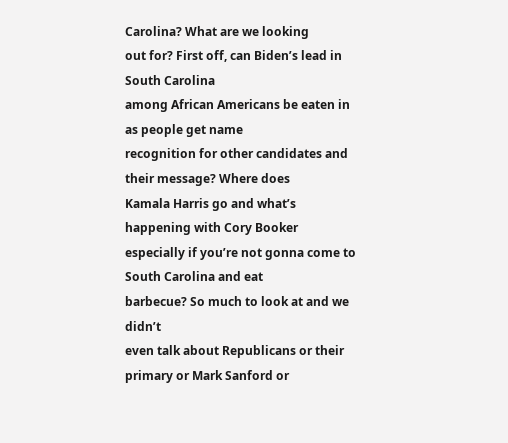Carolina? What are we looking
out for? First off, can Biden’s lead in South Carolina
among African Americans be eaten in as people get name
recognition for other candidates and their message? Where does
Kamala Harris go and what’s happening with Cory Booker
especially if you’re not gonna come to South Carolina and eat
barbecue? So much to look at and we didn’t
even talk about Republicans or their primary or Mark Sanford or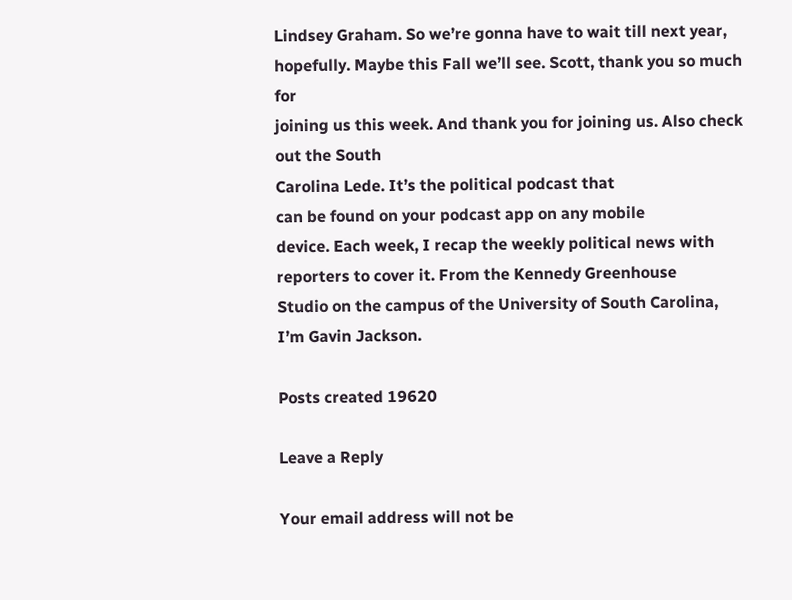Lindsey Graham. So we’re gonna have to wait till next year,
hopefully. Maybe this Fall we’ll see. Scott, thank you so much for
joining us this week. And thank you for joining us. Also check out the South
Carolina Lede. It’s the political podcast that
can be found on your podcast app on any mobile
device. Each week, I recap the weekly political news with
reporters to cover it. From the Kennedy Greenhouse
Studio on the campus of the University of South Carolina,
I’m Gavin Jackson.

Posts created 19620

Leave a Reply

Your email address will not be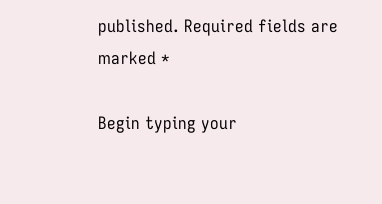published. Required fields are marked *

Begin typing your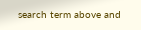search term above and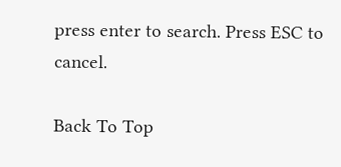press enter to search. Press ESC to cancel.

Back To Top